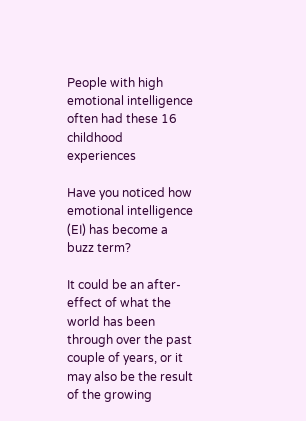People with high emotional intelligence often had these 16 childhood experiences

Have you noticed how emotional intelligence (EI) has become a buzz term?

It could be an after-effect of what the world has been through over the past couple of years, or it may also be the result of the growing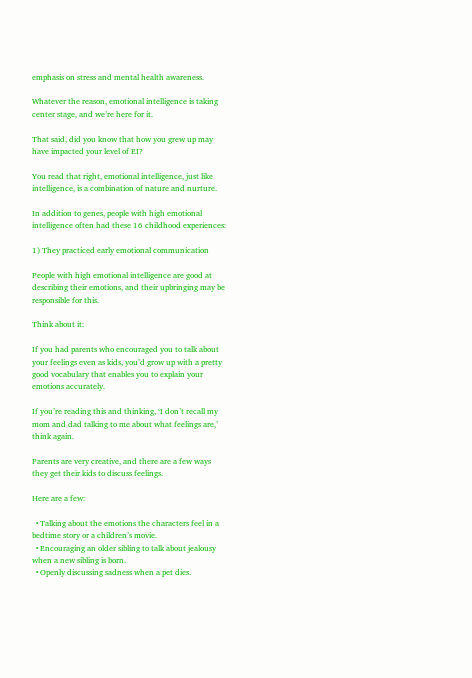emphasis on stress and mental health awareness.

Whatever the reason, emotional intelligence is taking center stage, and we’re here for it.

That said, did you know that how you grew up may have impacted your level of EI?

You read that right, emotional intelligence, just like intelligence, is a combination of nature and nurture.

In addition to genes, people with high emotional intelligence often had these 16 childhood experiences:

1) They practiced early emotional communication

People with high emotional intelligence are good at describing their emotions, and their upbringing may be responsible for this.

Think about it:

If you had parents who encouraged you to talk about your feelings even as kids, you’d grow up with a pretty good vocabulary that enables you to explain your emotions accurately.

If you’re reading this and thinking, ‘I don’t recall my mom and dad talking to me about what feelings are,’ think again.

Parents are very creative, and there are a few ways they get their kids to discuss feelings.

Here are a few:

  • Talking about the emotions the characters feel in a bedtime story or a children’s movie.
  • Encouraging an older sibling to talk about jealousy when a new sibling is born.
  • Openly discussing sadness when a pet dies.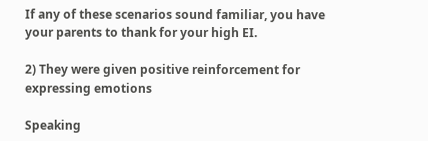If any of these scenarios sound familiar, you have your parents to thank for your high EI.

2) They were given positive reinforcement for expressing emotions

Speaking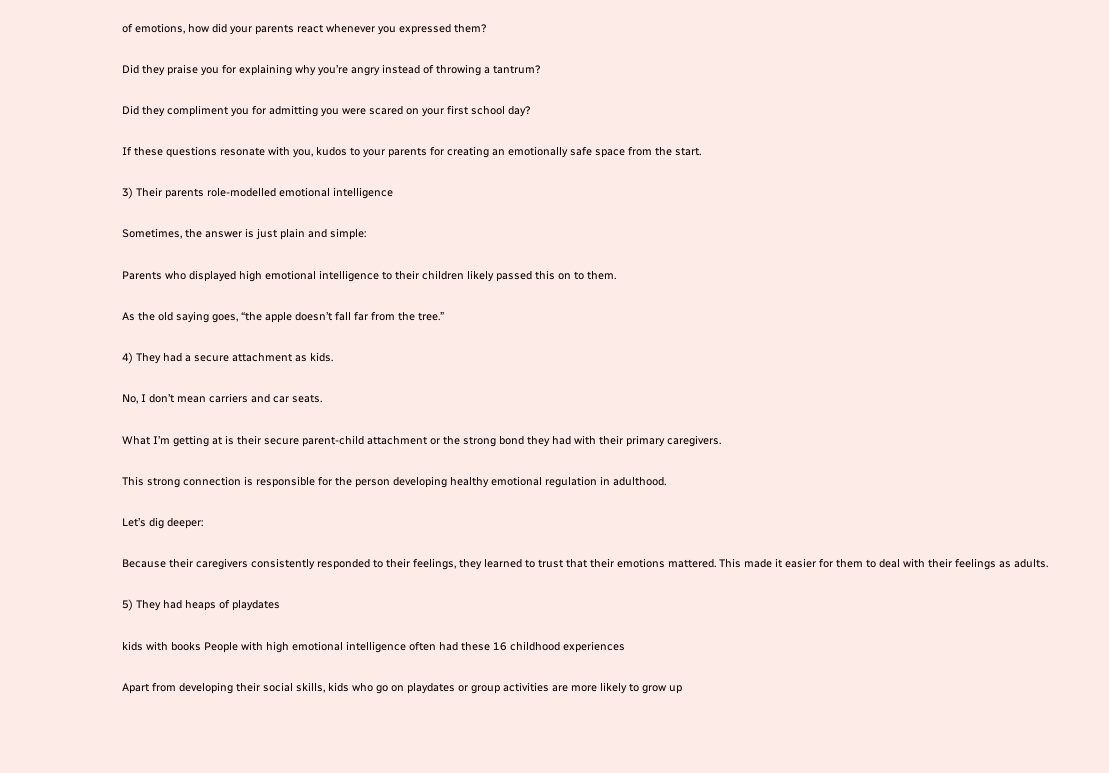of emotions, how did your parents react whenever you expressed them?

Did they praise you for explaining why you’re angry instead of throwing a tantrum?

Did they compliment you for admitting you were scared on your first school day?

If these questions resonate with you, kudos to your parents for creating an emotionally safe space from the start.

3) Their parents role-modelled emotional intelligence

Sometimes, the answer is just plain and simple:

Parents who displayed high emotional intelligence to their children likely passed this on to them.

As the old saying goes, “the apple doesn’t fall far from the tree.”

4) They had a secure attachment as kids.

No, I don’t mean carriers and car seats.

What I’m getting at is their secure parent-child attachment or the strong bond they had with their primary caregivers.

This strong connection is responsible for the person developing healthy emotional regulation in adulthood.

Let’s dig deeper:

Because their caregivers consistently responded to their feelings, they learned to trust that their emotions mattered. This made it easier for them to deal with their feelings as adults.

5) They had heaps of playdates

kids with books People with high emotional intelligence often had these 16 childhood experiences

Apart from developing their social skills, kids who go on playdates or group activities are more likely to grow up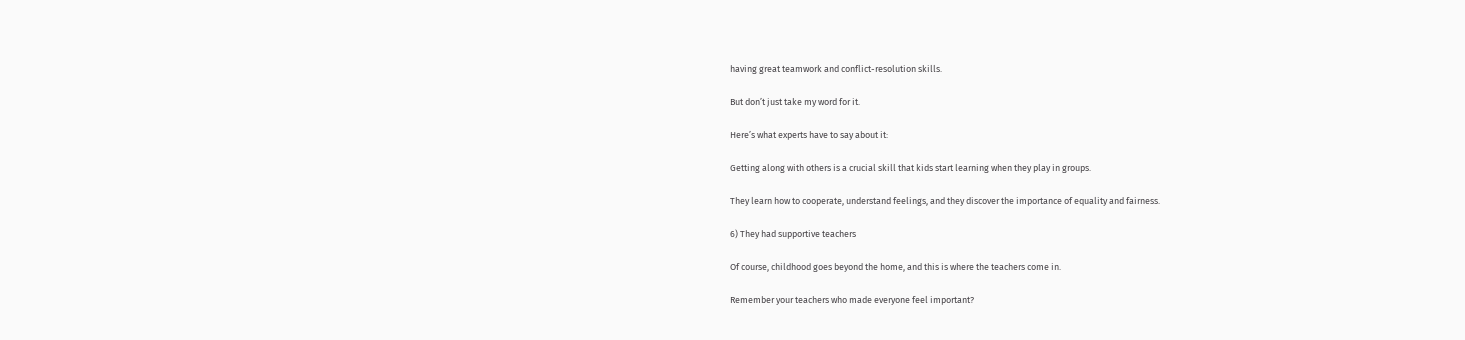having great teamwork and conflict-resolution skills.

But don’t just take my word for it.

Here’s what experts have to say about it:

Getting along with others is a crucial skill that kids start learning when they play in groups.

They learn how to cooperate, understand feelings, and they discover the importance of equality and fairness.

6) They had supportive teachers

Of course, childhood goes beyond the home, and this is where the teachers come in.

Remember your teachers who made everyone feel important?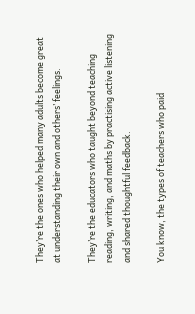They’re the ones who helped many adults become great at understanding their own and others’ feelings.

They’re the educators who taught beyond teaching reading, writing, and maths by practising active listening and shared thoughtful feedback.

You know, the types of teachers who paid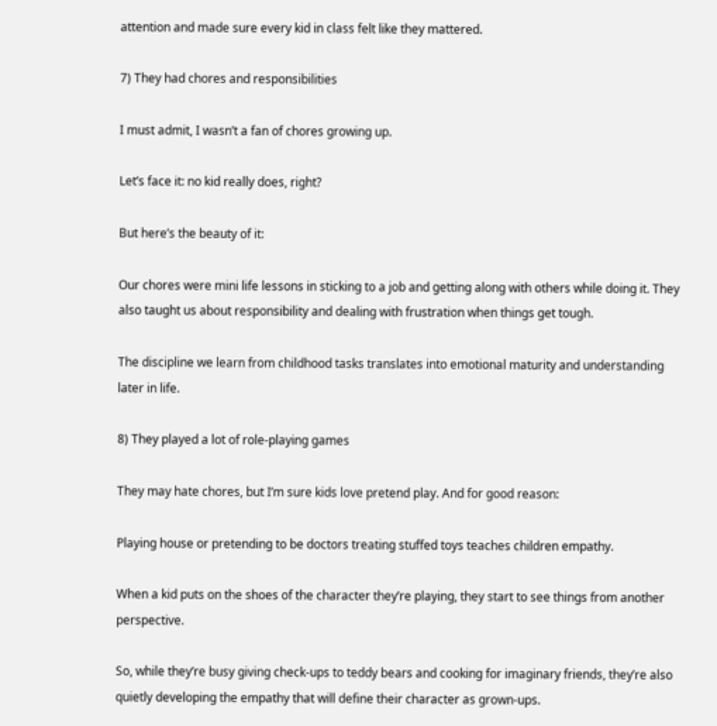attention and made sure every kid in class felt like they mattered.

7) They had chores and responsibilities

I must admit, I wasn’t a fan of chores growing up.

Let’s face it: no kid really does, right?

But here’s the beauty of it:

Our chores were mini life lessons in sticking to a job and getting along with others while doing it. They also taught us about responsibility and dealing with frustration when things get tough.

The discipline we learn from childhood tasks translates into emotional maturity and understanding later in life.

8) They played a lot of role-playing games

They may hate chores, but I’m sure kids love pretend play. And for good reason:

Playing house or pretending to be doctors treating stuffed toys teaches children empathy.

When a kid puts on the shoes of the character they’re playing, they start to see things from another perspective.

So, while they’re busy giving check-ups to teddy bears and cooking for imaginary friends, they’re also quietly developing the empathy that will define their character as grown-ups.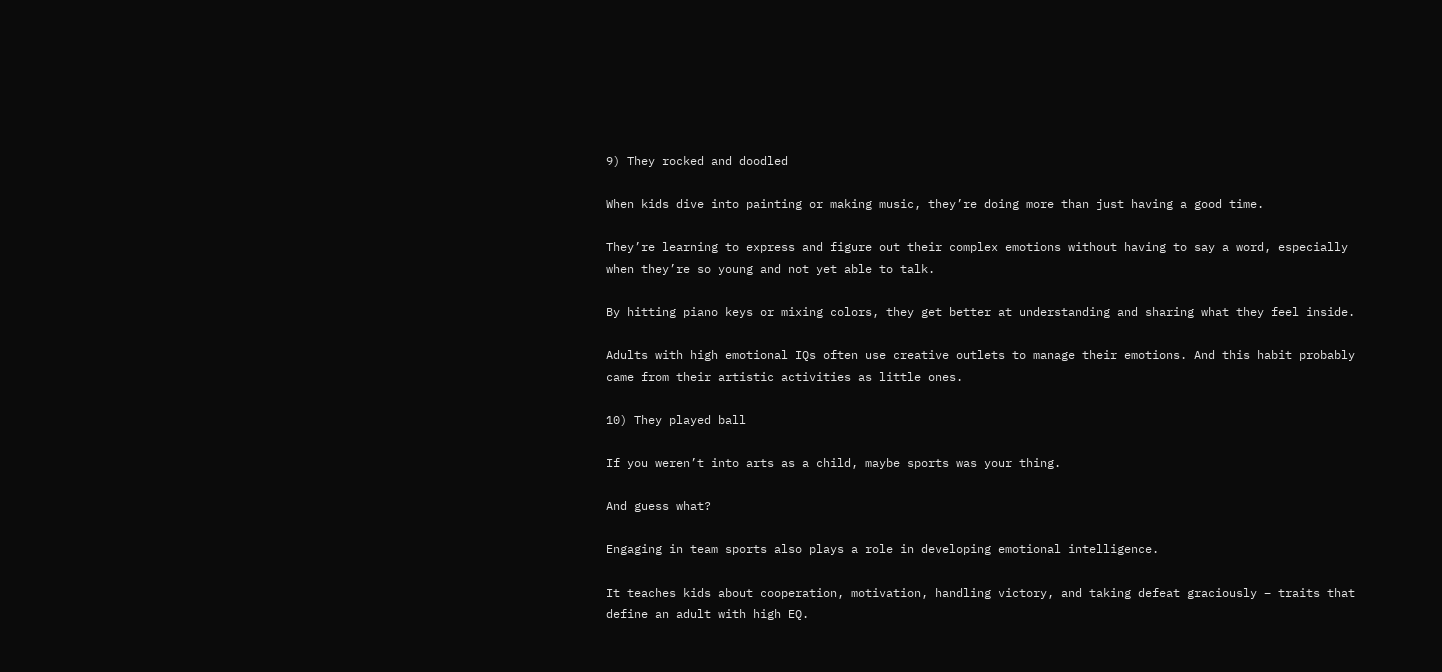9) They rocked and doodled

When kids dive into painting or making music, they’re doing more than just having a good time.

They’re learning to express and figure out their complex emotions without having to say a word, especially when they’re so young and not yet able to talk.

By hitting piano keys or mixing colors, they get better at understanding and sharing what they feel inside.

Adults with high emotional IQs often use creative outlets to manage their emotions. And this habit probably came from their artistic activities as little ones.

10) They played ball

If you weren’t into arts as a child, maybe sports was your thing.

And guess what?

Engaging in team sports also plays a role in developing emotional intelligence.

It teaches kids about cooperation, motivation, handling victory, and taking defeat graciously – traits that define an adult with high EQ.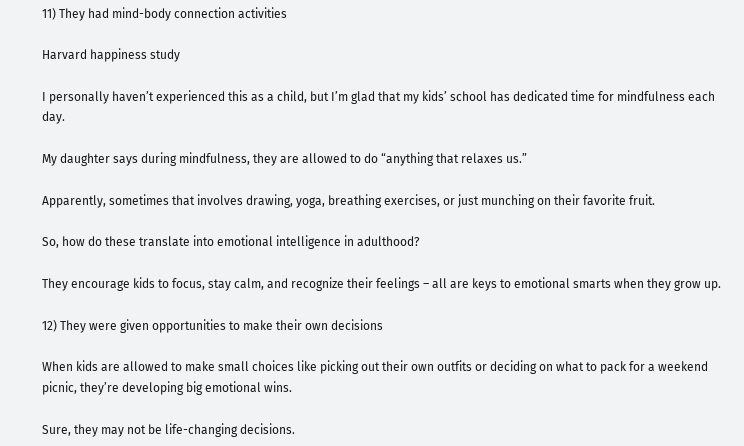11) They had mind-body connection activities

Harvard happiness study

I personally haven’t experienced this as a child, but I’m glad that my kids’ school has dedicated time for mindfulness each day.

My daughter says during mindfulness, they are allowed to do “anything that relaxes us.”

Apparently, sometimes that involves drawing, yoga, breathing exercises, or just munching on their favorite fruit.

So, how do these translate into emotional intelligence in adulthood?

They encourage kids to focus, stay calm, and recognize their feelings – all are keys to emotional smarts when they grow up.

12) They were given opportunities to make their own decisions

When kids are allowed to make small choices like picking out their own outfits or deciding on what to pack for a weekend picnic, they’re developing big emotional wins.

Sure, they may not be life-changing decisions.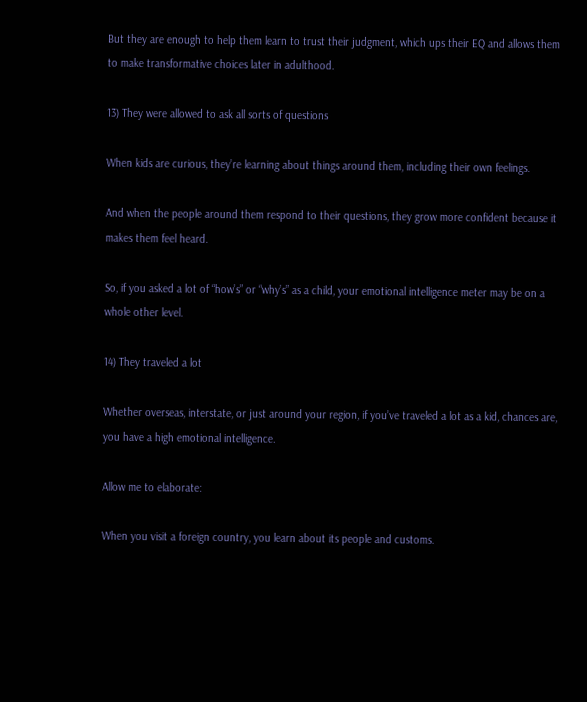But they are enough to help them learn to trust their judgment, which ups their EQ and allows them to make transformative choices later in adulthood.

13) They were allowed to ask all sorts of questions

When kids are curious, they’re learning about things around them, including their own feelings.

And when the people around them respond to their questions, they grow more confident because it makes them feel heard.

So, if you asked a lot of “how’s” or “why’s” as a child, your emotional intelligence meter may be on a whole other level.

14) They traveled a lot

Whether overseas, interstate, or just around your region, if you’ve traveled a lot as a kid, chances are, you have a high emotional intelligence.

Allow me to elaborate:

When you visit a foreign country, you learn about its people and customs.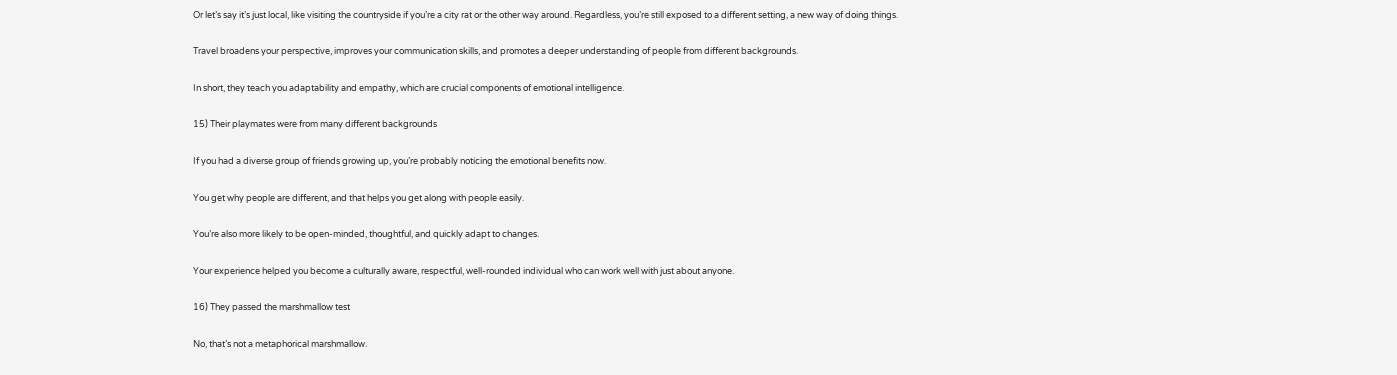Or let’s say it’s just local, like visiting the countryside if you’re a city rat or the other way around. Regardless, you’re still exposed to a different setting, a new way of doing things.

Travel broadens your perspective, improves your communication skills, and promotes a deeper understanding of people from different backgrounds.

In short, they teach you adaptability and empathy, which are crucial components of emotional intelligence.

15) Their playmates were from many different backgrounds

If you had a diverse group of friends growing up, you’re probably noticing the emotional benefits now.

You get why people are different, and that helps you get along with people easily.

You’re also more likely to be open-minded, thoughtful, and quickly adapt to changes.

Your experience helped you become a culturally aware, respectful, well-rounded individual who can work well with just about anyone.

16) They passed the marshmallow test

No, that’s not a metaphorical marshmallow.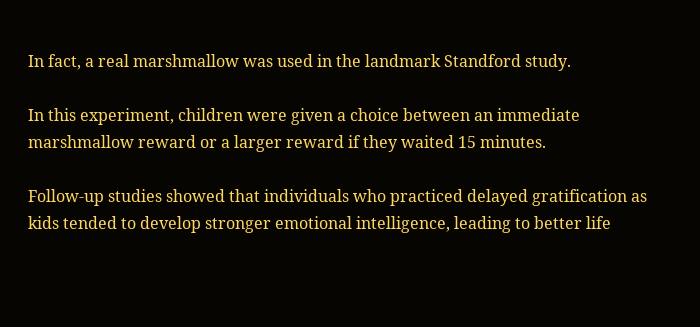In fact, a real marshmallow was used in the landmark Standford study.

In this experiment, children were given a choice between an immediate marshmallow reward or a larger reward if they waited 15 minutes.

Follow-up studies showed that individuals who practiced delayed gratification as kids tended to develop stronger emotional intelligence, leading to better life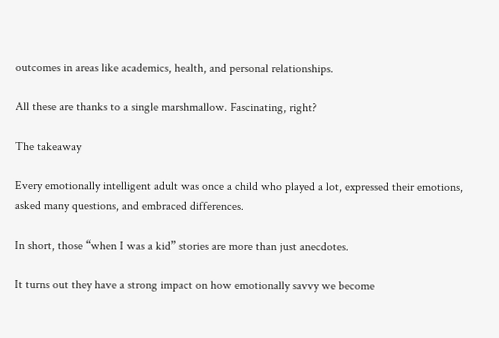outcomes in areas like academics, health, and personal relationships.

All these are thanks to a single marshmallow. Fascinating, right?

The takeaway

Every emotionally intelligent adult was once a child who played a lot, expressed their emotions, asked many questions, and embraced differences.

In short, those “when I was a kid” stories are more than just anecdotes.

It turns out they have a strong impact on how emotionally savvy we become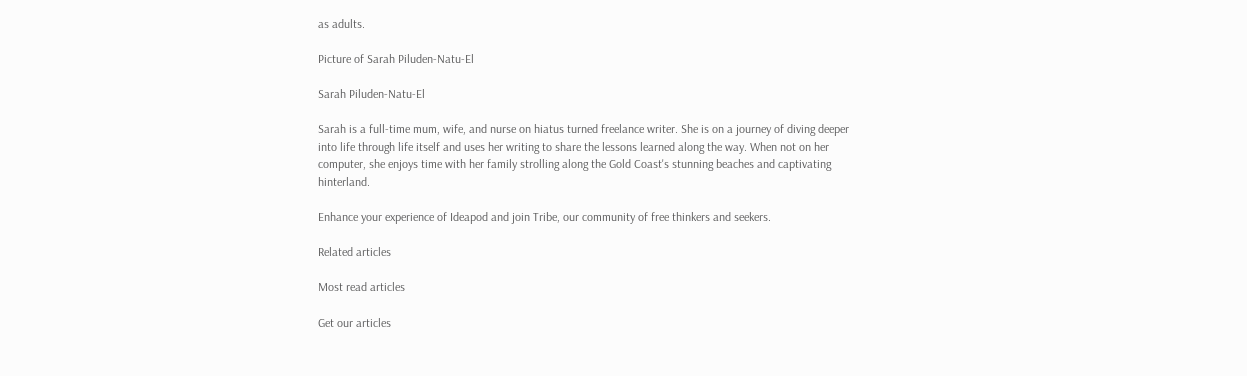as adults.

Picture of Sarah Piluden-Natu-El

Sarah Piluden-Natu-El

Sarah is a full-time mum, wife, and nurse on hiatus turned freelance writer. She is on a journey of diving deeper into life through life itself and uses her writing to share the lessons learned along the way. When not on her computer, she enjoys time with her family strolling along the Gold Coast's stunning beaches and captivating hinterland.

Enhance your experience of Ideapod and join Tribe, our community of free thinkers and seekers.

Related articles

Most read articles

Get our articles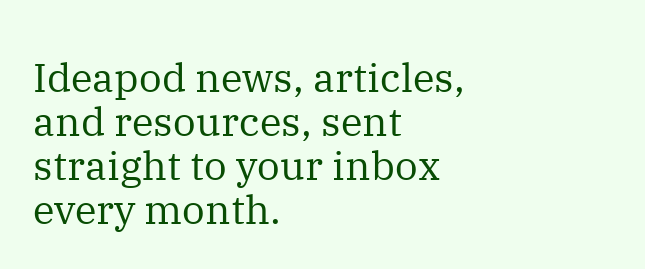Ideapod news, articles, and resources, sent straight to your inbox every month.